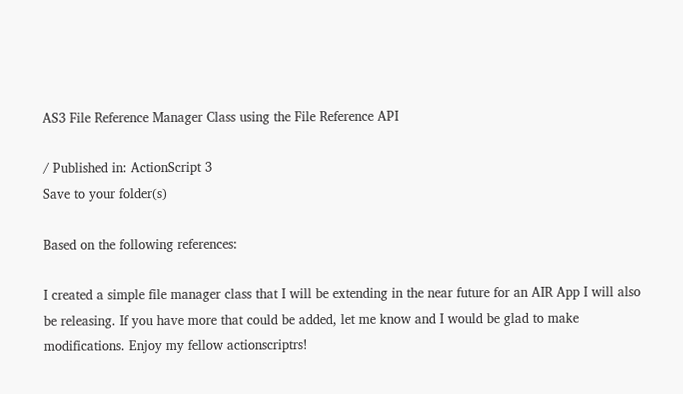AS3 File Reference Manager Class using the File Reference API

/ Published in: ActionScript 3
Save to your folder(s)

Based on the following references:

I created a simple file manager class that I will be extending in the near future for an AIR App I will also be releasing. If you have more that could be added, let me know and I would be glad to make modifications. Enjoy my fellow actionscriptrs!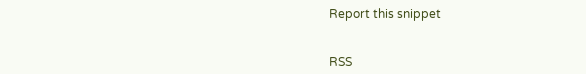Report this snippet


RSS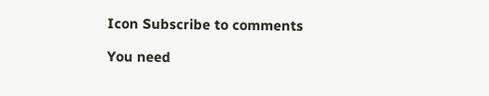Icon Subscribe to comments

You need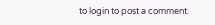to login to post a comment.